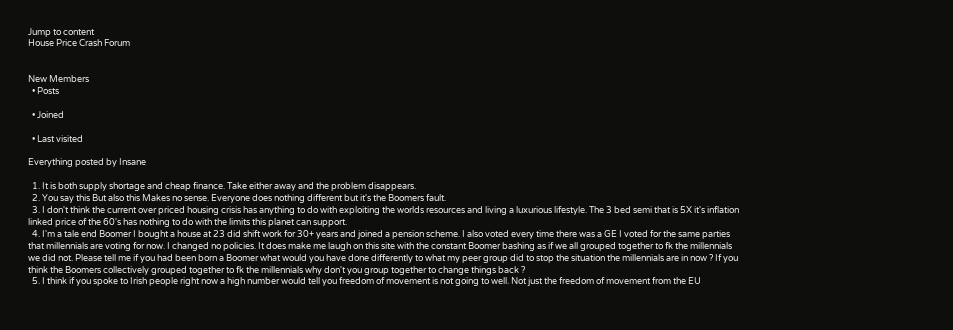Jump to content
House Price Crash Forum


New Members
  • Posts

  • Joined

  • Last visited

Everything posted by Insane

  1. It is both supply shortage and cheap finance. Take either away and the problem disappears.
  2. You say this But also this Makes no sense. Everyone does nothing different but it's the Boomers fault.
  3. I don't think the current over priced housing crisis has anything to do with exploiting the worlds resources and living a luxurious lifestyle. The 3 bed semi that is 5X it's inflation linked price of the 60's has nothing to do with the limits this planet can support.
  4. I'm a tale end Boomer I bought a house at 23 did shift work for 30+ years and joined a pension scheme. I also voted every time there was a GE I voted for the same parties that millennials are voting for now. I changed no policies. It does make me laugh on this site with the constant Boomer bashing as if we all grouped together to fk the millennials we did not. Please tell me if you had been born a Boomer what would you have done differently to what my peer group did to stop the situation the millennials are in now ? If you think the Boomers collectively grouped together to fk the millennials why don't you group together to change things back ?
  5. I think if you spoke to Irish people right now a high number would tell you freedom of movement is not going to well. Not just the freedom of movement from the EU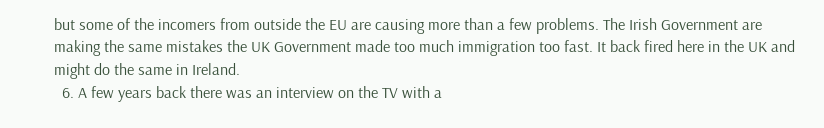but some of the incomers from outside the EU are causing more than a few problems. The Irish Government are making the same mistakes the UK Government made too much immigration too fast. It back fired here in the UK and might do the same in Ireland.
  6. A few years back there was an interview on the TV with a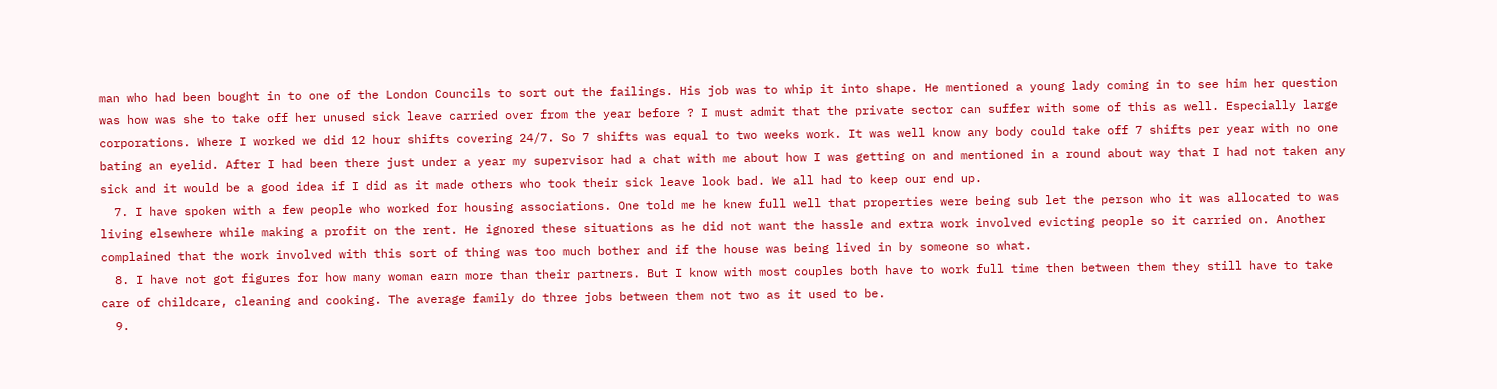man who had been bought in to one of the London Councils to sort out the failings. His job was to whip it into shape. He mentioned a young lady coming in to see him her question was how was she to take off her unused sick leave carried over from the year before ? I must admit that the private sector can suffer with some of this as well. Especially large corporations. Where I worked we did 12 hour shifts covering 24/7. So 7 shifts was equal to two weeks work. It was well know any body could take off 7 shifts per year with no one bating an eyelid. After I had been there just under a year my supervisor had a chat with me about how I was getting on and mentioned in a round about way that I had not taken any sick and it would be a good idea if I did as it made others who took their sick leave look bad. We all had to keep our end up.
  7. I have spoken with a few people who worked for housing associations. One told me he knew full well that properties were being sub let the person who it was allocated to was living elsewhere while making a profit on the rent. He ignored these situations as he did not want the hassle and extra work involved evicting people so it carried on. Another complained that the work involved with this sort of thing was too much bother and if the house was being lived in by someone so what.
  8. I have not got figures for how many woman earn more than their partners. But I know with most couples both have to work full time then between them they still have to take care of childcare, cleaning and cooking. The average family do three jobs between them not two as it used to be.
  9.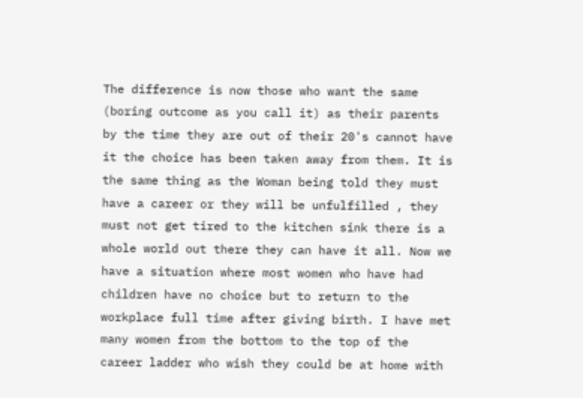The difference is now those who want the same (boring outcome as you call it) as their parents by the time they are out of their 20's cannot have it the choice has been taken away from them. It is the same thing as the Woman being told they must have a career or they will be unfulfilled , they must not get tired to the kitchen sink there is a whole world out there they can have it all. Now we have a situation where most women who have had children have no choice but to return to the workplace full time after giving birth. I have met many women from the bottom to the top of the career ladder who wish they could be at home with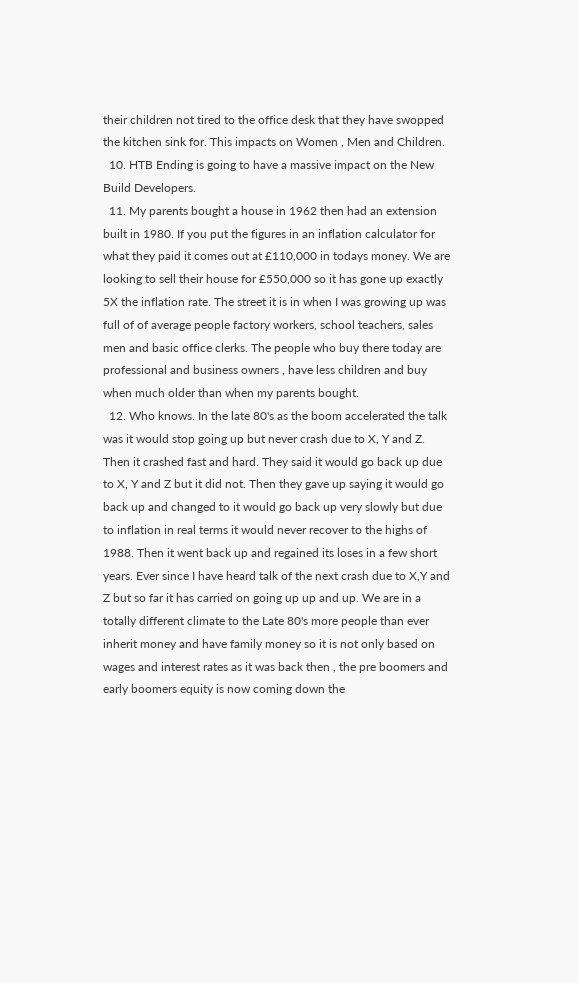their children not tired to the office desk that they have swopped the kitchen sink for. This impacts on Women , Men and Children.
  10. HTB Ending is going to have a massive impact on the New Build Developers.
  11. My parents bought a house in 1962 then had an extension built in 1980. If you put the figures in an inflation calculator for what they paid it comes out at £110,000 in todays money. We are looking to sell their house for £550,000 so it has gone up exactly 5X the inflation rate. The street it is in when I was growing up was full of of average people factory workers, school teachers, sales men and basic office clerks. The people who buy there today are professional and business owners , have less children and buy when much older than when my parents bought.
  12. Who knows. In the late 80's as the boom accelerated the talk was it would stop going up but never crash due to X, Y and Z. Then it crashed fast and hard. They said it would go back up due to X, Y and Z but it did not. Then they gave up saying it would go back up and changed to it would go back up very slowly but due to inflation in real terms it would never recover to the highs of 1988. Then it went back up and regained its loses in a few short years. Ever since I have heard talk of the next crash due to X,Y and Z but so far it has carried on going up up and up. We are in a totally different climate to the Late 80's more people than ever inherit money and have family money so it is not only based on wages and interest rates as it was back then , the pre boomers and early boomers equity is now coming down the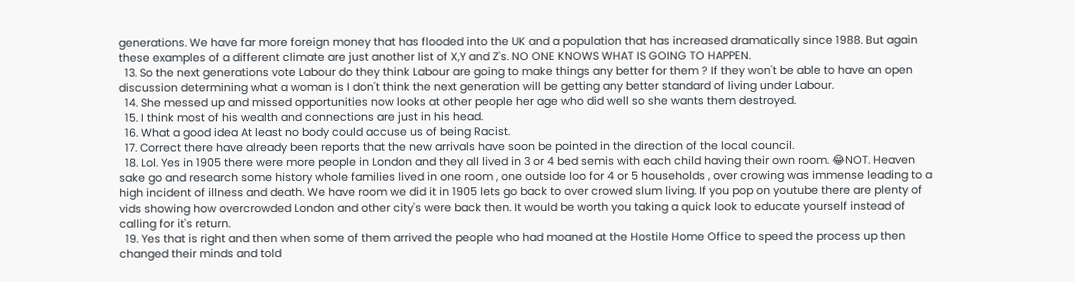generations. We have far more foreign money that has flooded into the UK and a population that has increased dramatically since 1988. But again these examples of a different climate are just another list of X,Y and Z's. NO ONE KNOWS WHAT IS GOING TO HAPPEN.
  13. So the next generations vote Labour do they think Labour are going to make things any better for them ? If they won't be able to have an open discussion determining what a woman is I don't think the next generation will be getting any better standard of living under Labour.
  14. She messed up and missed opportunities now looks at other people her age who did well so she wants them destroyed.
  15. I think most of his wealth and connections are just in his head.
  16. What a good idea At least no body could accuse us of being Racist.
  17. Correct there have already been reports that the new arrivals have soon be pointed in the direction of the local council.
  18. Lol. Yes in 1905 there were more people in London and they all lived in 3 or 4 bed semis with each child having their own room. 😂NOT. Heaven sake go and research some history whole families lived in one room , one outside loo for 4 or 5 households , over crowing was immense leading to a high incident of illness and death. We have room we did it in 1905 lets go back to over crowed slum living. If you pop on youtube there are plenty of vids showing how overcrowded London and other city's were back then. It would be worth you taking a quick look to educate yourself instead of calling for it's return.
  19. Yes that is right and then when some of them arrived the people who had moaned at the Hostile Home Office to speed the process up then changed their minds and told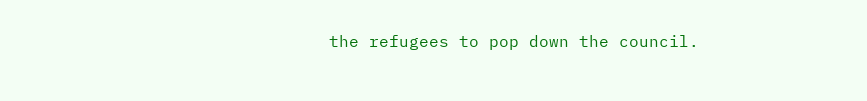the refugees to pop down the council.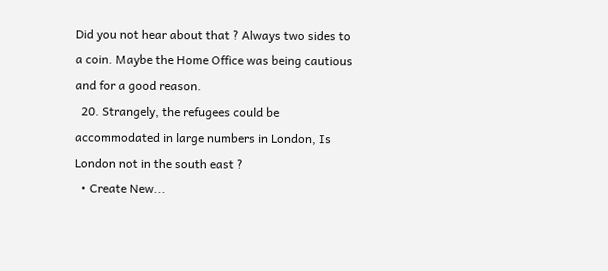Did you not hear about that ? Always two sides to a coin. Maybe the Home Office was being cautious and for a good reason.
  20. Strangely, the refugees could be accommodated in large numbers in London, Is London not in the south east ?
  • Create New...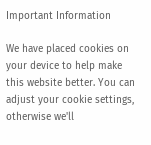Important Information

We have placed cookies on your device to help make this website better. You can adjust your cookie settings, otherwise we'll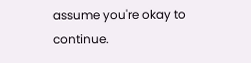assume you're okay to continue.